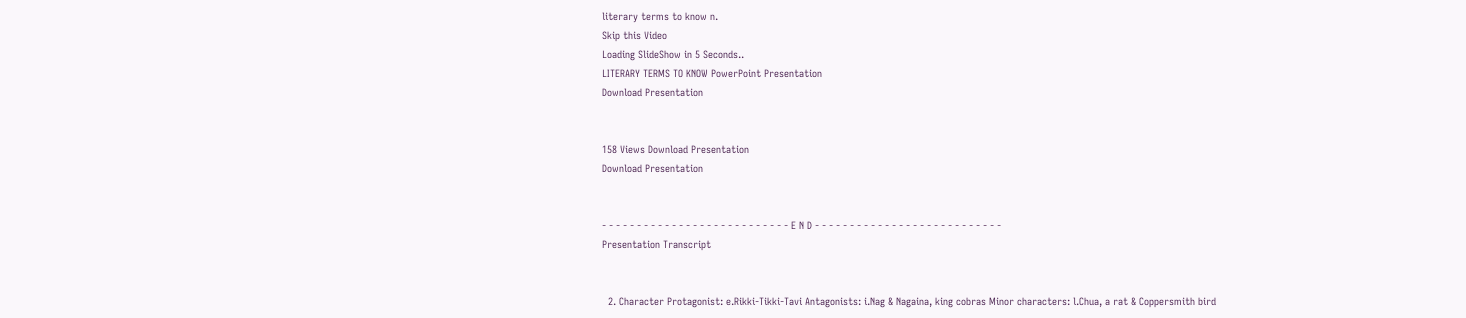literary terms to know n.
Skip this Video
Loading SlideShow in 5 Seconds..
LITERARY TERMS TO KNOW PowerPoint Presentation
Download Presentation


158 Views Download Presentation
Download Presentation


- - - - - - - - - - - - - - - - - - - - - - - - - - - E N D - - - - - - - - - - - - - - - - - - - - - - - - - - -
Presentation Transcript


  2. Character Protagonist: e.Rikki-Tikki-Tavi Antagonists: i.Nag & Nagaina, king cobras Minor characters: l.Chua, a rat & Coppersmith bird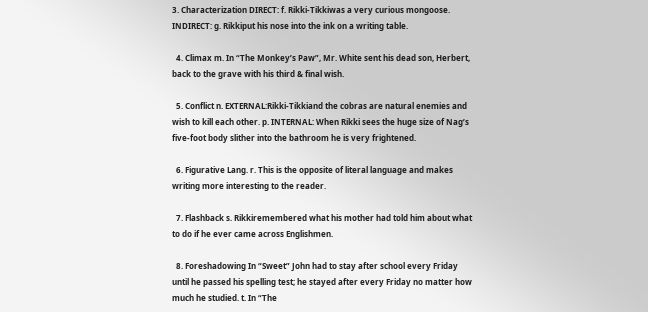3. Characterization DIRECT: f. Rikki-Tikkiwas a very curious mongoose. INDIRECT: g. Rikkiput his nose into the ink on a writing table.

  4. Climax m. In “The Monkey’s Paw”, Mr. White sent his dead son, Herbert, back to the grave with his third & final wish.

  5. Conflict n. EXTERNAL:Rikki-Tikkiand the cobras are natural enemies and wish to kill each other. p. INTERNAL: When Rikki sees the huge size of Nag’s five-foot body slither into the bathroom he is very frightened.

  6. Figurative Lang. r. This is the opposite of literal language and makes writing more interesting to the reader.

  7. Flashback s. Rikkiremembered what his mother had told him about what to do if he ever came across Englishmen.

  8. Foreshadowing In “Sweet” John had to stay after school every Friday until he passed his spelling test; he stayed after every Friday no matter how much he studied. t. In “The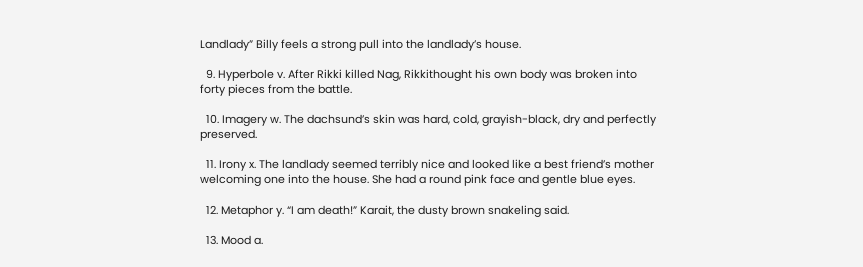Landlady” Billy feels a strong pull into the landlady’s house.

  9. Hyperbole v. After Rikki killed Nag, Rikkithought his own body was broken into forty pieces from the battle.

  10. Imagery w. The dachsund’s skin was hard, cold, grayish-black, dry and perfectly preserved.

  11. Irony x. The landlady seemed terribly nice and looked like a best friend’s mother welcoming one into the house. She had a round pink face and gentle blue eyes.

  12. Metaphor y. “I am death!” Karait, the dusty brown snakeling said.

  13. Mood a.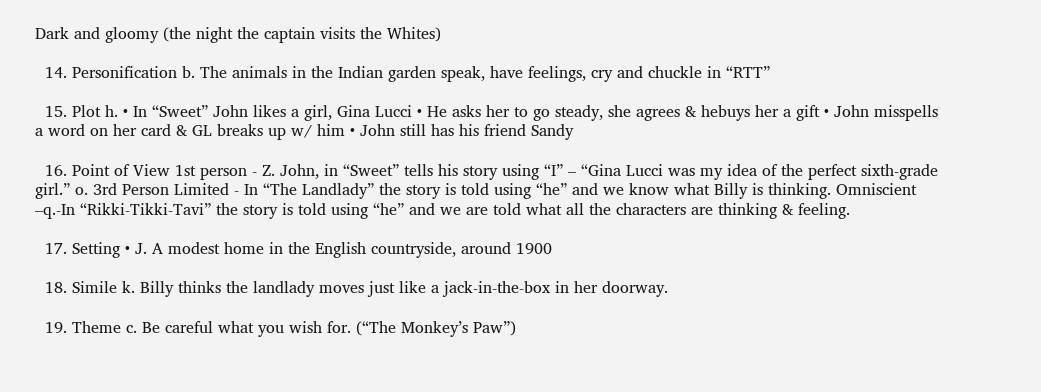Dark and gloomy (the night the captain visits the Whites)

  14. Personification b. The animals in the Indian garden speak, have feelings, cry and chuckle in “RTT”

  15. Plot h. • In “Sweet” John likes a girl, Gina Lucci • He asks her to go steady, she agrees & hebuys her a gift • John misspells a word on her card & GL breaks up w/ him • John still has his friend Sandy

  16. Point of View 1st person - Z. John, in “Sweet” tells his story using “I” – “Gina Lucci was my idea of the perfect sixth-grade girl.” o. 3rd Person Limited - In “The Landlady” the story is told using “he” and we know what Billy is thinking. Omniscient –q.-In “Rikki-Tikki-Tavi” the story is told using “he” and we are told what all the characters are thinking & feeling.

  17. Setting • J. A modest home in the English countryside, around 1900

  18. Simile k. Billy thinks the landlady moves just like a jack-in-the-box in her doorway.

  19. Theme c. Be careful what you wish for. (“The Monkey’s Paw”)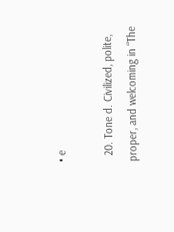• e

  20. Tone d. Civilized, polite, proper, and welcoming in “The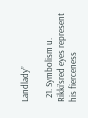Landlady”

  21. Symbolism u. Rikki’sred eyes represent his fierceness